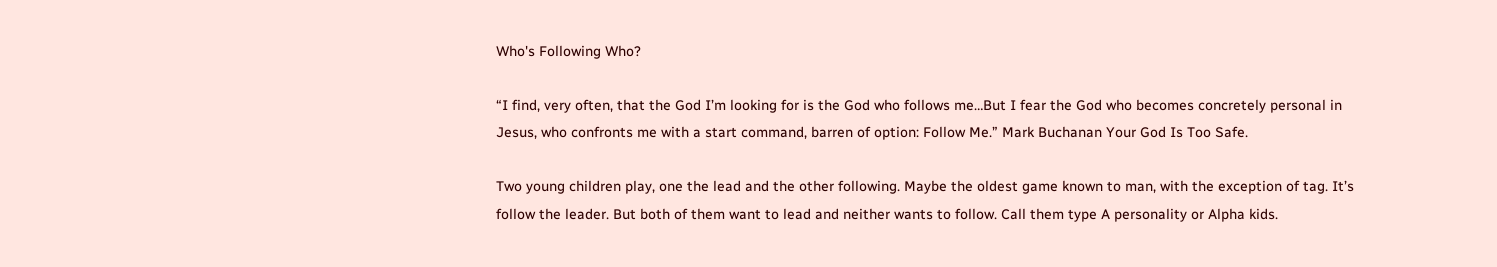Who's Following Who?

“I find, very often, that the God I’m looking for is the God who follows me…But I fear the God who becomes concretely personal in Jesus, who confronts me with a start command, barren of option: Follow Me.” Mark Buchanan Your God Is Too Safe.

Two young children play, one the lead and the other following. Maybe the oldest game known to man, with the exception of tag. It’s follow the leader. But both of them want to lead and neither wants to follow. Call them type A personality or Alpha kids.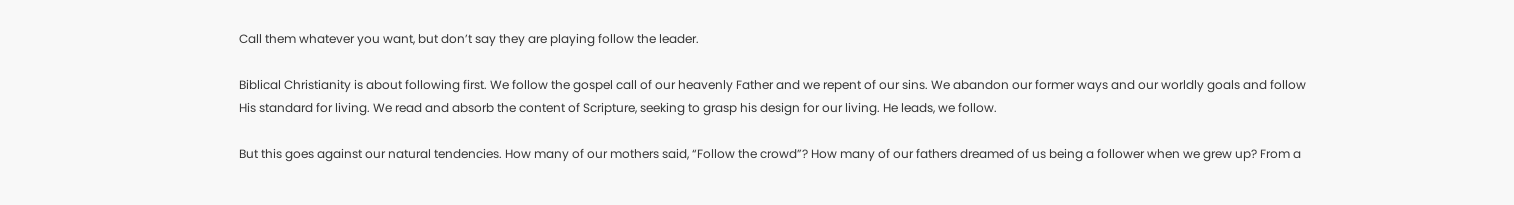Call them whatever you want, but don’t say they are playing follow the leader.

Biblical Christianity is about following first. We follow the gospel call of our heavenly Father and we repent of our sins. We abandon our former ways and our worldly goals and follow His standard for living. We read and absorb the content of Scripture, seeking to grasp his design for our living. He leads, we follow.

But this goes against our natural tendencies. How many of our mothers said, “Follow the crowd”? How many of our fathers dreamed of us being a follower when we grew up? From a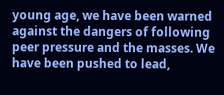young age, we have been warned against the dangers of following peer pressure and the masses. We have been pushed to lead,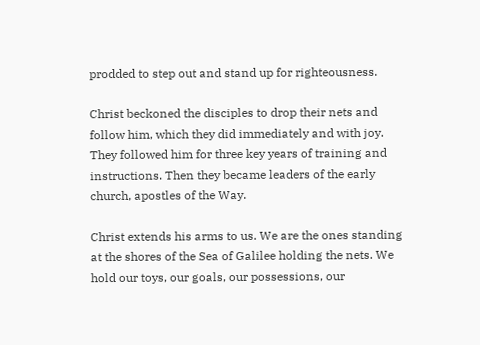prodded to step out and stand up for righteousness.

Christ beckoned the disciples to drop their nets and follow him, which they did immediately and with joy. They followed him for three key years of training and instructions. Then they became leaders of the early church, apostles of the Way.

Christ extends his arms to us. We are the ones standing at the shores of the Sea of Galilee holding the nets. We hold our toys, our goals, our possessions, our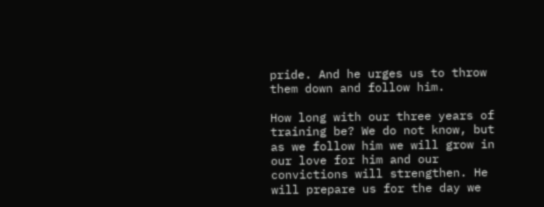pride. And he urges us to throw them down and follow him.

How long with our three years of training be? We do not know, but as we follow him we will grow in our love for him and our convictions will strengthen. He will prepare us for the day we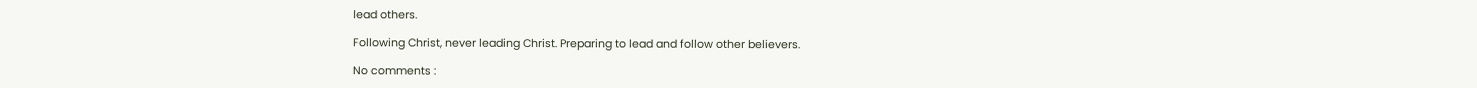lead others.

Following Christ, never leading Christ. Preparing to lead and follow other believers.

No comments :